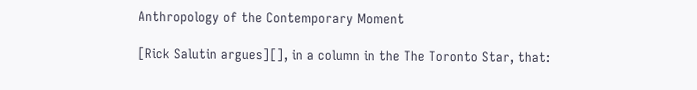Anthropology of the Contemporary Moment

[Rick Salutin argues][], in a column in the The Toronto Star, that: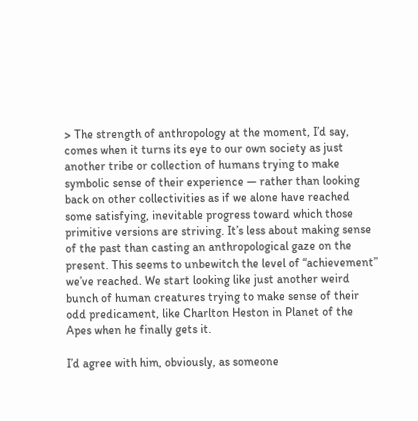> The strength of anthropology at the moment, I’d say, comes when it turns its eye to our own society as just another tribe or collection of humans trying to make symbolic sense of their experience — rather than looking back on other collectivities as if we alone have reached some satisfying, inevitable progress toward which those primitive versions are striving. It’s less about making sense of the past than casting an anthropological gaze on the present. This seems to unbewitch the level of “achievement” we’ve reached. We start looking like just another weird bunch of human creatures trying to make sense of their odd predicament, like Charlton Heston in Planet of the Apes when he finally gets it.

I’d agree with him, obviously, as someone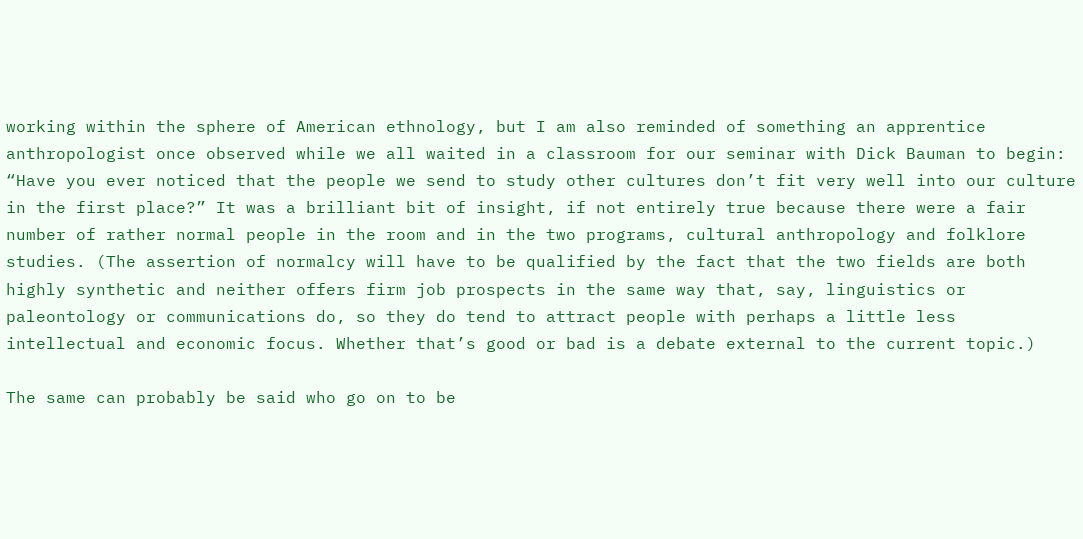working within the sphere of American ethnology, but I am also reminded of something an apprentice anthropologist once observed while we all waited in a classroom for our seminar with Dick Bauman to begin: “Have you ever noticed that the people we send to study other cultures don’t fit very well into our culture in the first place?” It was a brilliant bit of insight, if not entirely true because there were a fair number of rather normal people in the room and in the two programs, cultural anthropology and folklore studies. (The assertion of normalcy will have to be qualified by the fact that the two fields are both highly synthetic and neither offers firm job prospects in the same way that, say, linguistics or paleontology or communications do, so they do tend to attract people with perhaps a little less intellectual and economic focus. Whether that’s good or bad is a debate external to the current topic.)

The same can probably be said who go on to be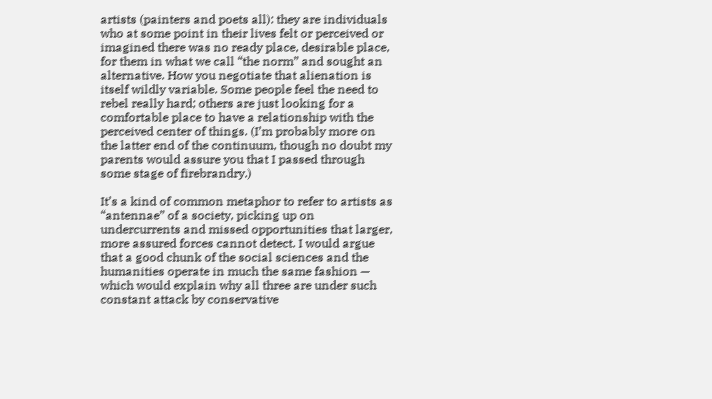artists (painters and poets all): they are individuals who at some point in their lives felt or perceived or imagined there was no ready place, desirable place, for them in what we call “the norm” and sought an alternative. How you negotiate that alienation is itself wildly variable. Some people feel the need to rebel really hard; others are just looking for a comfortable place to have a relationship with the perceived center of things. (I’m probably more on the latter end of the continuum, though no doubt my parents would assure you that I passed through some stage of firebrandry.)

It’s a kind of common metaphor to refer to artists as “antennae” of a society, picking up on undercurrents and missed opportunities that larger, more assured forces cannot detect. I would argue that a good chunk of the social sciences and the humanities operate in much the same fashion — which would explain why all three are under such constant attack by conservative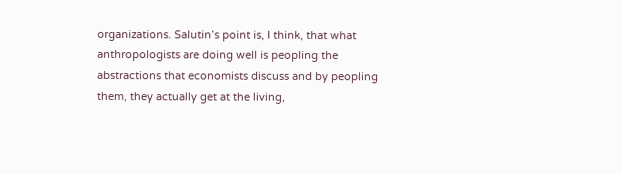organizations. Salutin’s point is, I think, that what anthropologists are doing well is peopling the abstractions that economists discuss and by peopling them, they actually get at the living,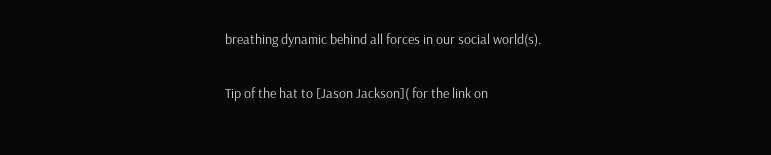breathing dynamic behind all forces in our social world(s).

Tip of the hat to [Jason Jackson]( for the link on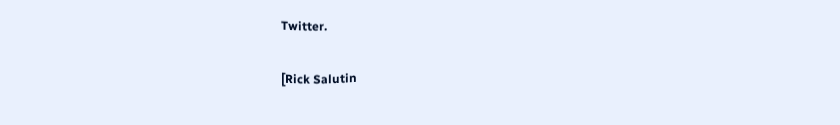Twitter.

[Rick Salutin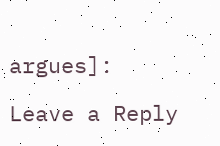argues]:

Leave a Reply